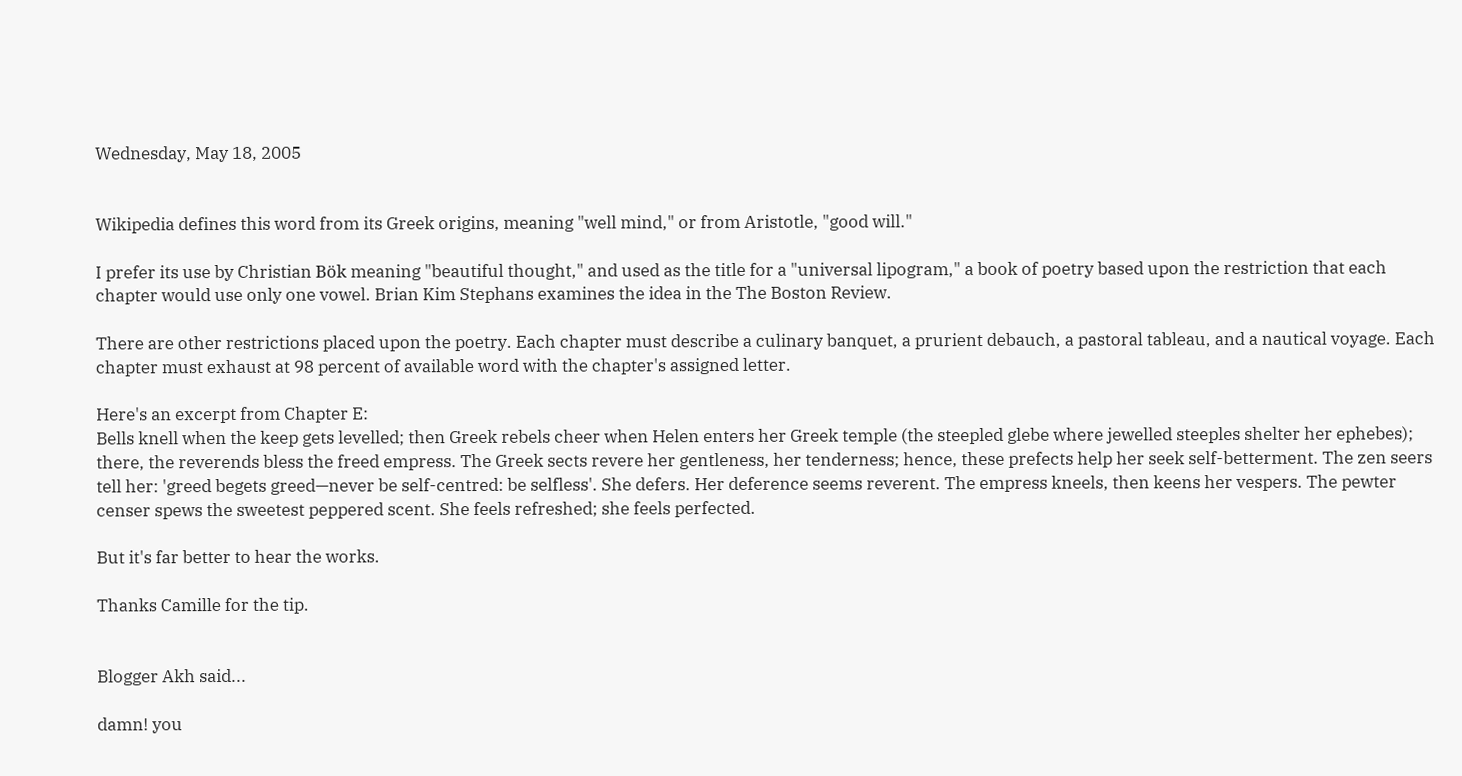Wednesday, May 18, 2005


Wikipedia defines this word from its Greek origins, meaning "well mind," or from Aristotle, "good will."

I prefer its use by Christian Bök meaning "beautiful thought," and used as the title for a "universal lipogram," a book of poetry based upon the restriction that each chapter would use only one vowel. Brian Kim Stephans examines the idea in the The Boston Review.

There are other restrictions placed upon the poetry. Each chapter must describe a culinary banquet, a prurient debauch, a pastoral tableau, and a nautical voyage. Each chapter must exhaust at 98 percent of available word with the chapter's assigned letter.

Here's an excerpt from Chapter E:
Bells knell when the keep gets levelled; then Greek rebels cheer when Helen enters her Greek temple (the steepled glebe where jewelled steeples shelter her ephebes); there, the reverends bless the freed empress. The Greek sects revere her gentleness, her tenderness; hence, these prefects help her seek self-betterment. The zen seers tell her: 'greed begets greed—never be self-centred: be selfless'. She defers. Her deference seems reverent. The empress kneels, then keens her vespers. The pewter censer spews the sweetest peppered scent. She feels refreshed; she feels perfected.

But it's far better to hear the works.

Thanks Camille for the tip.


Blogger Akh said...

damn! you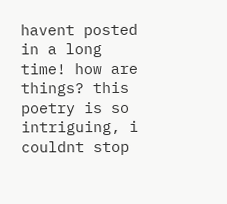havent posted in a long time! how are things? this poetry is so intriguing, i couldnt stop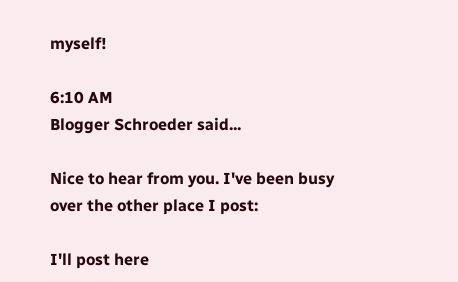myself!

6:10 AM
Blogger Schroeder said...

Nice to hear from you. I've been busy over the other place I post:

I'll post here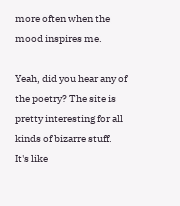more often when the mood inspires me.

Yeah, did you hear any of the poetry? The site is pretty interesting for all kinds of bizarre stuff. It's like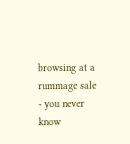browsing at a rummage sale - you never know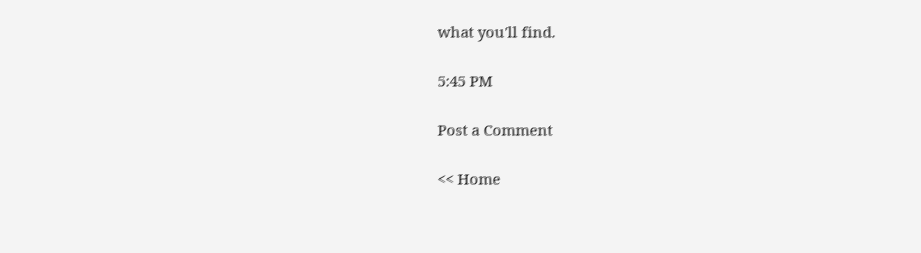what you'll find.

5:45 PM

Post a Comment

<< Home